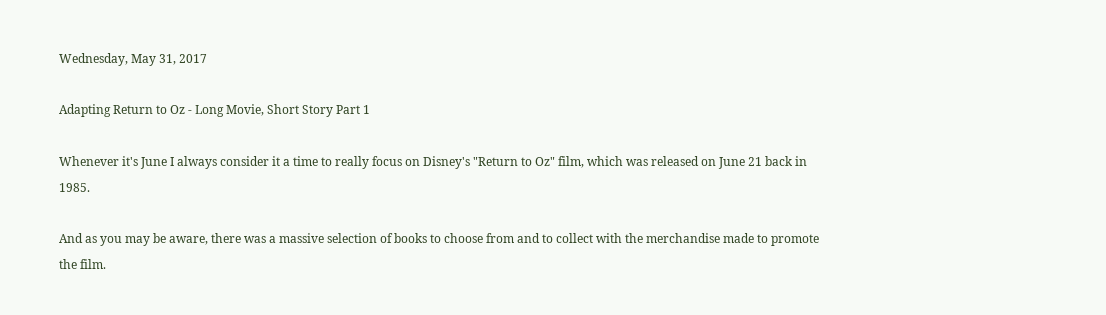Wednesday, May 31, 2017

Adapting Return to Oz - Long Movie, Short Story Part 1

Whenever it's June I always consider it a time to really focus on Disney's "Return to Oz" film, which was released on June 21 back in 1985.

And as you may be aware, there was a massive selection of books to choose from and to collect with the merchandise made to promote the film.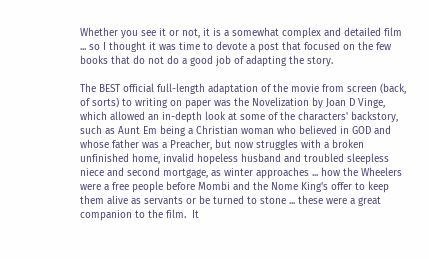Whether you see it or not, it is a somewhat complex and detailed film ... so I thought it was time to devote a post that focused on the few books that do not do a good job of adapting the story.

The BEST official full-length adaptation of the movie from screen (back, of sorts) to writing on paper was the Novelization by Joan D Vinge, which allowed an in-depth look at some of the characters' backstory, such as Aunt Em being a Christian woman who believed in GOD and whose father was a Preacher, but now struggles with a broken unfinished home, invalid hopeless husband and troubled sleepless niece and second mortgage, as winter approaches ... how the Wheelers were a free people before Mombi and the Nome King's offer to keep them alive as servants or be turned to stone ... these were a great companion to the film.  It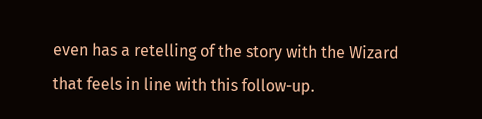even has a retelling of the story with the Wizard that feels in line with this follow-up.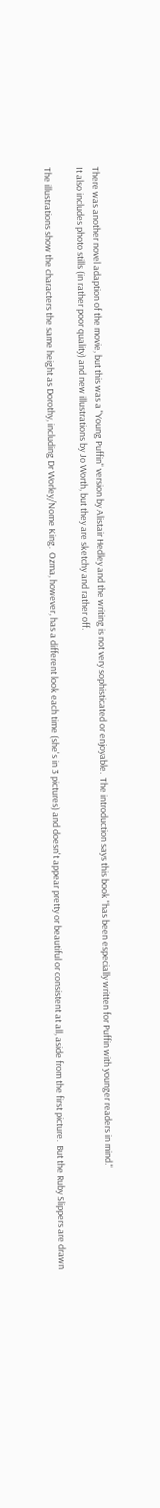There was another novel adaption of the movie, but this was a "Young Puffin" version by Alistair Hedley and the writing is not very sophisticated or enjoyable.  The introduction says this book "has been especially written for Puffin with younger readers in mind."
It also includes photo stills (in rather poor quality) and new illustrations by Jo Worth, but they are sketchy and rather off.

The illustrations show the characters the same height as Dorothy, including Dr Worley/Nome King.  Ozma, however, has a different look each time (she's in 3 pictures) and doesn't appear pretty or beautiful or consistent at all, aside from the first picture.  But the Ruby Slippers are drawn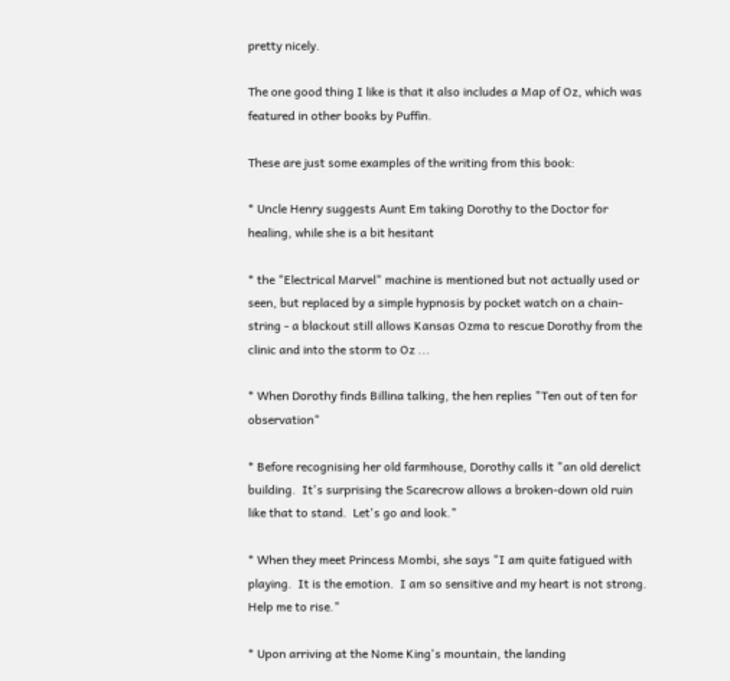pretty nicely.

The one good thing I like is that it also includes a Map of Oz, which was featured in other books by Puffin.

These are just some examples of the writing from this book:

* Uncle Henry suggests Aunt Em taking Dorothy to the Doctor for healing, while she is a bit hesitant

* the "Electrical Marvel" machine is mentioned but not actually used or seen, but replaced by a simple hypnosis by pocket watch on a chain-string - a blackout still allows Kansas Ozma to rescue Dorothy from the clinic and into the storm to Oz ...

* When Dorothy finds Billina talking, the hen replies "Ten out of ten for observation"

* Before recognising her old farmhouse, Dorothy calls it "an old derelict building.  It's surprising the Scarecrow allows a broken-down old ruin like that to stand.  Let's go and look."

* When they meet Princess Mombi, she says "I am quite fatigued with playing.  It is the emotion.  I am so sensitive and my heart is not strong.  Help me to rise."

* Upon arriving at the Nome King's mountain, the landing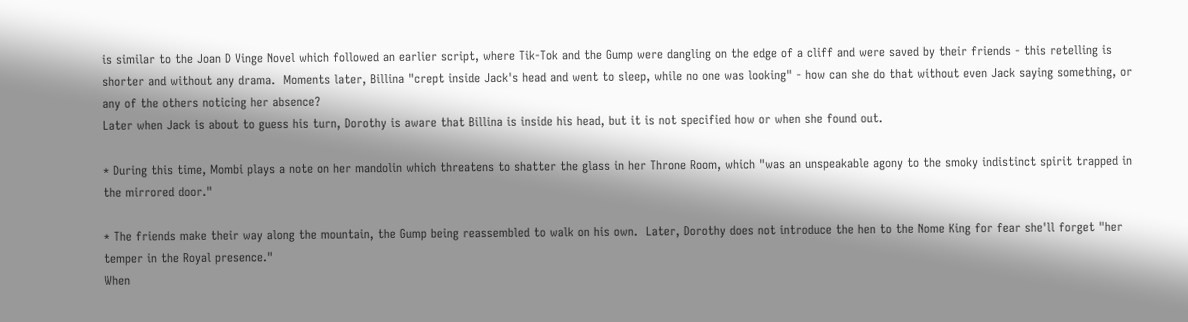is similar to the Joan D Vinge Novel which followed an earlier script, where Tik-Tok and the Gump were dangling on the edge of a cliff and were saved by their friends - this retelling is shorter and without any drama.  Moments later, Billina "crept inside Jack's head and went to sleep, while no one was looking" - how can she do that without even Jack saying something, or any of the others noticing her absence?
Later when Jack is about to guess his turn, Dorothy is aware that Billina is inside his head, but it is not specified how or when she found out.

* During this time, Mombi plays a note on her mandolin which threatens to shatter the glass in her Throne Room, which "was an unspeakable agony to the smoky indistinct spirit trapped in the mirrored door."

* The friends make their way along the mountain, the Gump being reassembled to walk on his own.  Later, Dorothy does not introduce the hen to the Nome King for fear she'll forget "her temper in the Royal presence."
When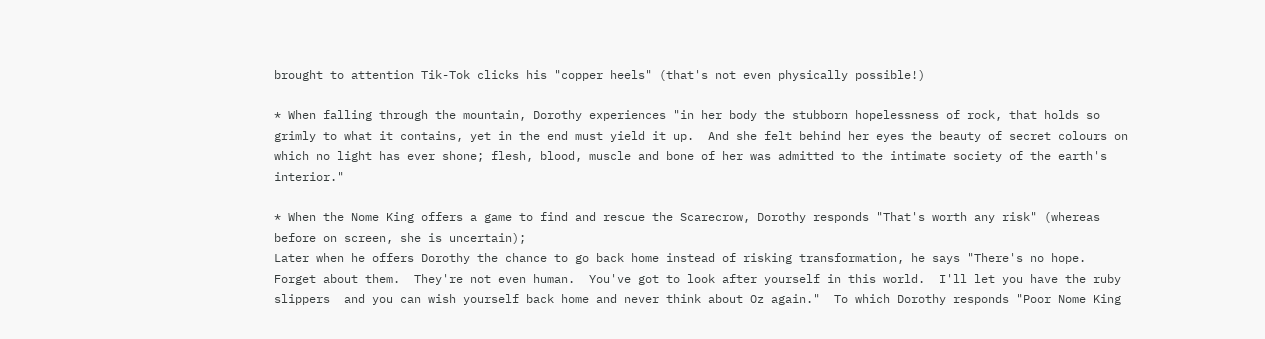brought to attention Tik-Tok clicks his "copper heels" (that's not even physically possible!)

* When falling through the mountain, Dorothy experiences "in her body the stubborn hopelessness of rock, that holds so grimly to what it contains, yet in the end must yield it up.  And she felt behind her eyes the beauty of secret colours on which no light has ever shone; flesh, blood, muscle and bone of her was admitted to the intimate society of the earth's interior."

* When the Nome King offers a game to find and rescue the Scarecrow, Dorothy responds "That's worth any risk" (whereas before on screen, she is uncertain);
Later when he offers Dorothy the chance to go back home instead of risking transformation, he says "There's no hope.  Forget about them.  They're not even human.  You've got to look after yourself in this world.  I'll let you have the ruby slippers  and you can wish yourself back home and never think about Oz again."  To which Dorothy responds "Poor Nome King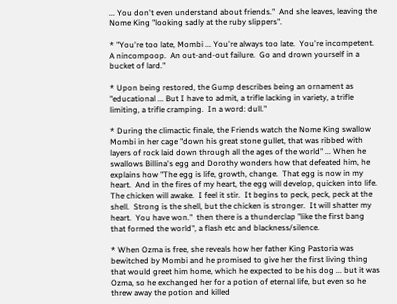... You don't even understand about friends."  And she leaves, leaving the Nome King "looking sadly at the ruby slippers".

* "You're too late, Mombi ... You're always too late.  You're incompetent.  A nincompoop.  An out-and-out failure.  Go and drown yourself in a bucket of lard."

* Upon being restored, the Gump describes being an ornament as "educational ... But I have to admit, a trifle lacking in variety, a trifle limiting, a trifle cramping.  In a word: dull."

* During the climactic finale, the Friends watch the Nome King swallow Mombi in her cage "down his great stone gullet, that was ribbed with layers of rock laid down through all the ages of the world" ... When he swallows Billina's egg and Dorothy wonders how that defeated him, he explains how "The egg is life, growth, change.  That egg is now in my heart.  And in the fires of my heart, the egg will develop, quicken into life.  The chicken will awake.  I feel it stir.  It begins to peck, peck, peck at the shell.  Strong is the shell, but the chicken is stronger.  It will shatter my heart.  You have won."  then there is a thunderclap "like the first bang that formed the world", a flash etc and blackness/silence.

* When Ozma is free, she reveals how her father King Pastoria was bewitched by Mombi and he promised to give her the first living thing that would greet him home, which he expected to be his dog ... but it was Ozma, so he exchanged her for a potion of eternal life, but even so he threw away the potion and killed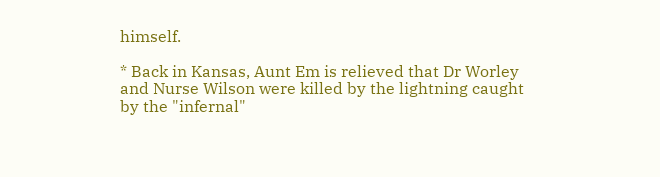himself.

* Back in Kansas, Aunt Em is relieved that Dr Worley and Nurse Wilson were killed by the lightning caught by the "infernal"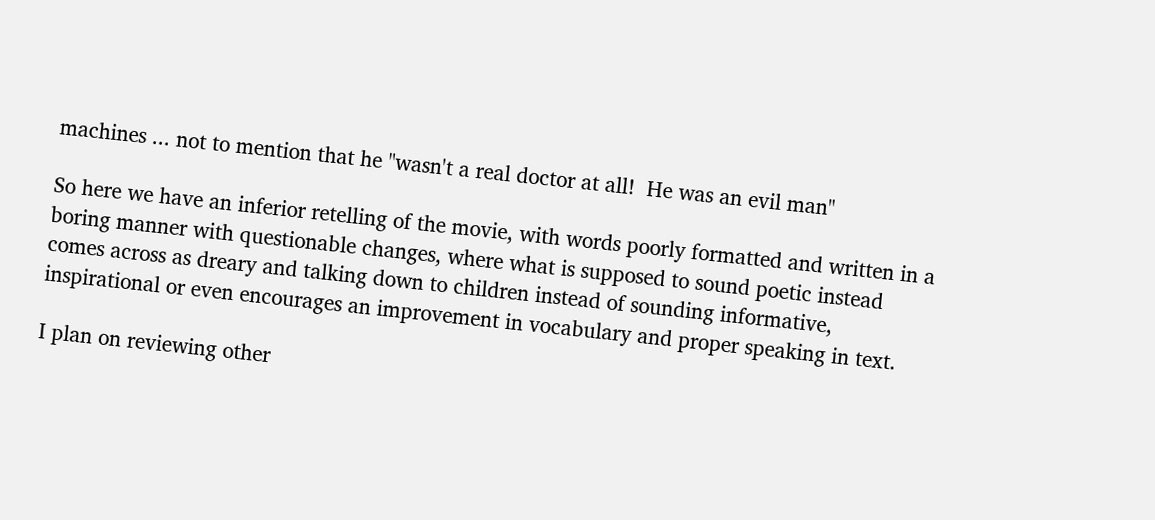machines ... not to mention that he "wasn't a real doctor at all!  He was an evil man"

So here we have an inferior retelling of the movie, with words poorly formatted and written in a boring manner with questionable changes, where what is supposed to sound poetic instead comes across as dreary and talking down to children instead of sounding informative, inspirational or even encourages an improvement in vocabulary and proper speaking in text.

I plan on reviewing other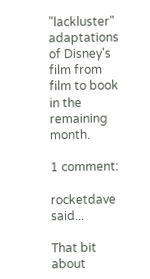"lackluster" adaptations of Disney's film from film to book in the remaining month.

1 comment:

rocketdave said...

That bit about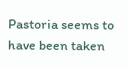Pastoria seems to have been taken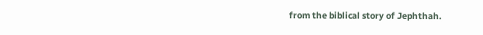from the biblical story of Jephthah.